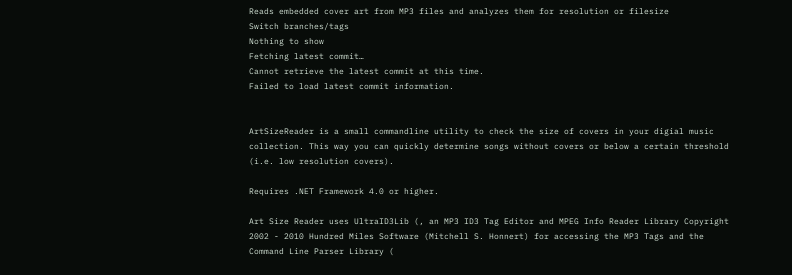Reads embedded cover art from MP3 files and analyzes them for resolution or filesize
Switch branches/tags
Nothing to show
Fetching latest commit…
Cannot retrieve the latest commit at this time.
Failed to load latest commit information.


ArtSizeReader is a small commandline utility to check the size of covers in your digial music collection. This way you can quickly determine songs without covers or below a certain threshold (i.e. low resolution covers).

Requires .NET Framework 4.0 or higher.

Art Size Reader uses UltraID3Lib (, an MP3 ID3 Tag Editor and MPEG Info Reader Library Copyright 2002 - 2010 Hundred Miles Software (Mitchell S. Honnert) for accessing the MP3 Tags and the Command Line Parser Library (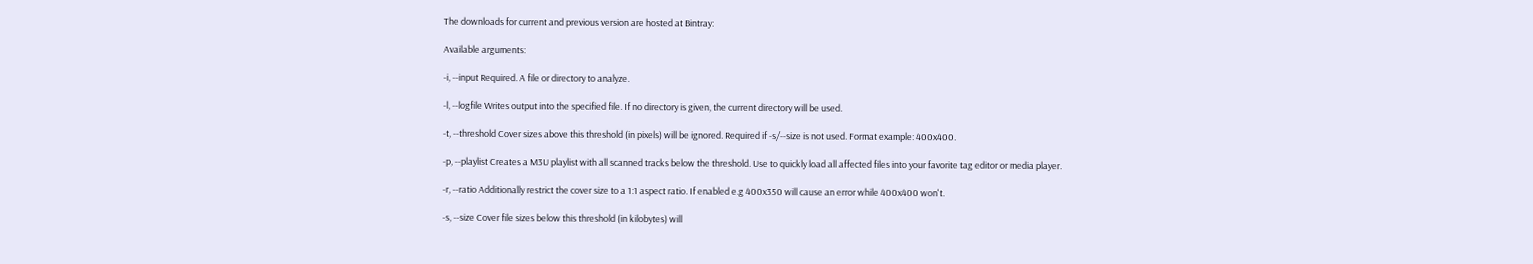The downloads for current and previous version are hosted at Bintray:

Available arguments:

-i, --input Required. A file or directory to analyze.

-l, --logfile Writes output into the specified file. If no directory is given, the current directory will be used.

-t, --threshold Cover sizes above this threshold (in pixels) will be ignored. Required if -s/--size is not used. Format example: 400x400.

-p, --playlist Creates a M3U playlist with all scanned tracks below the threshold. Use to quickly load all affected files into your favorite tag editor or media player.

-r, --ratio Additionally restrict the cover size to a 1:1 aspect ratio. If enabled e.g 400x350 will cause an error while 400x400 won't.

-s, --size Cover file sizes below this threshold (in kilobytes) will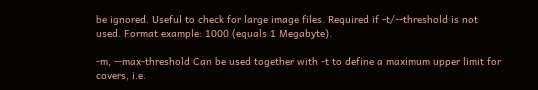be ignored. Useful to check for large image files. Required if -t/--threshold is not used. Format example: 1000 (equals 1 Megabyte).

-m, --max-threshold Can be used together with -t to define a maximum upper limit for covers, i.e.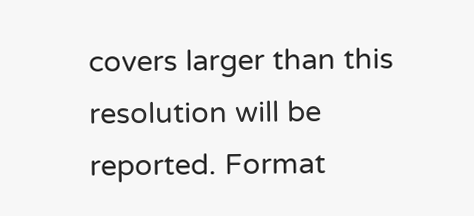covers larger than this resolution will be reported. Format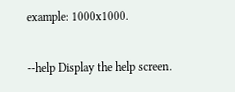example: 1000x1000.

--help Display the help screen.